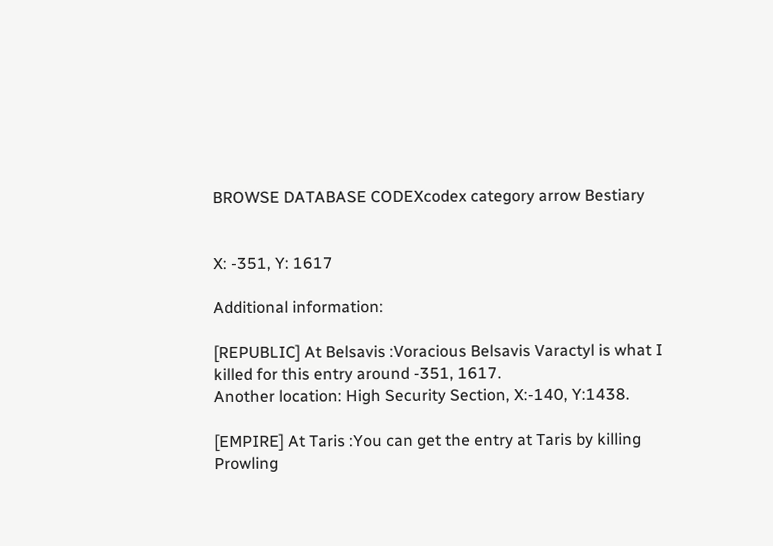BROWSE DATABASE CODEXcodex category arrow Bestiary


X: -351, Y: 1617

Additional information:

[REPUBLIC] At Belsavis :Voracious Belsavis Varactyl is what I killed for this entry around -351, 1617.
Another location: High Security Section, X:-140, Y:1438.

[EMPIRE] At Taris :You can get the entry at Taris by killing Prowling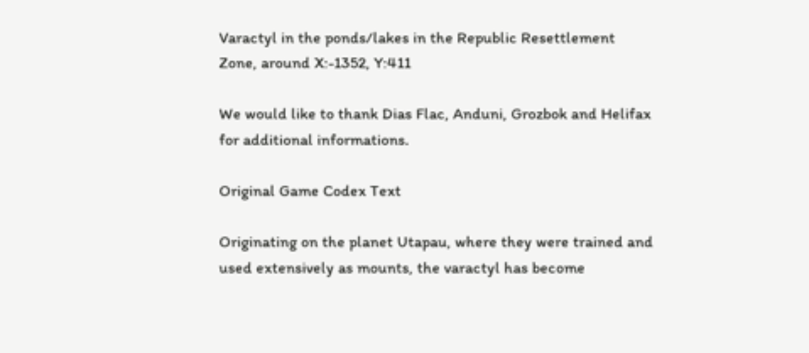Varactyl in the ponds/lakes in the Republic Resettlement Zone, around X:-1352, Y:411

We would like to thank Dias Flac, Anduni, Grozbok and Helifax for additional informations.

Original Game Codex Text

Originating on the planet Utapau, where they were trained and used extensively as mounts, the varactyl has become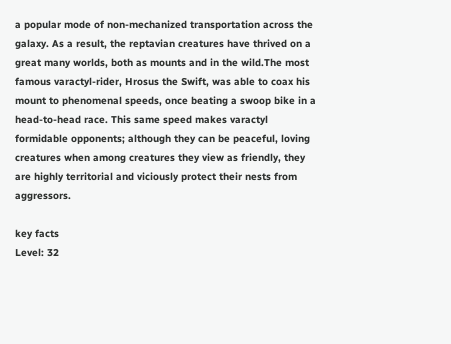a popular mode of non-mechanized transportation across the galaxy. As a result, the reptavian creatures have thrived on a great many worlds, both as mounts and in the wild.The most famous varactyl-rider, Hrosus the Swift, was able to coax his mount to phenomenal speeds, once beating a swoop bike in a head-to-head race. This same speed makes varactyl formidable opponents; although they can be peaceful, loving creatures when among creatures they view as friendly, they are highly territorial and viciously protect their nests from aggressors.

key facts
Level: 32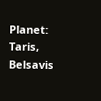Planet: Taris, Belsavis